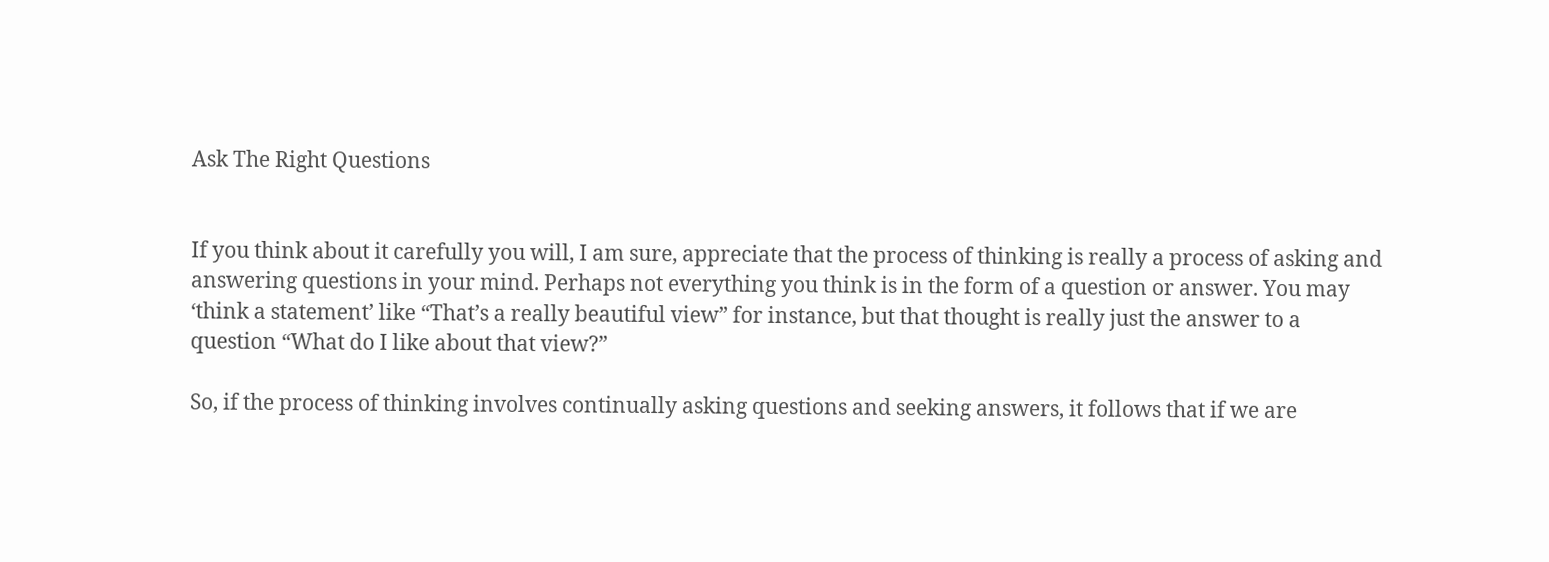Ask The Right Questions


If you think about it carefully you will, I am sure, appreciate that the process of thinking is really a process of asking and answering questions in your mind. Perhaps not everything you think is in the form of a question or answer. You may ‘think a statement’ like “That’s a really beautiful view” for instance, but that thought is really just the answer to a question “What do I like about that view?”

So, if the process of thinking involves continually asking questions and seeking answers, it follows that if we are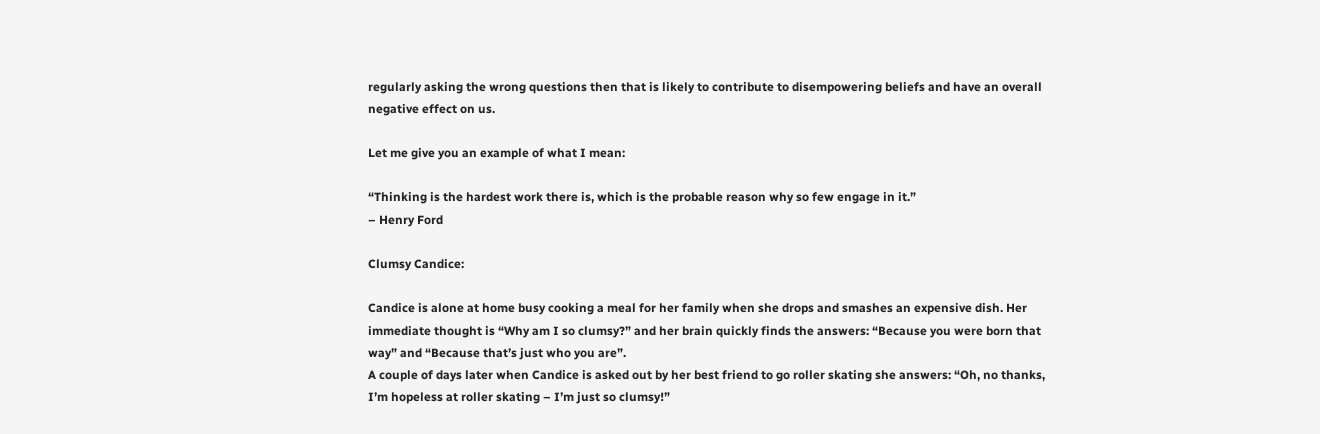regularly asking the wrong questions then that is likely to contribute to disempowering beliefs and have an overall negative effect on us.

Let me give you an example of what I mean:

“Thinking is the hardest work there is, which is the probable reason why so few engage in it.”
– Henry Ford

Clumsy Candice:

Candice is alone at home busy cooking a meal for her family when she drops and smashes an expensive dish. Her immediate thought is “Why am I so clumsy?” and her brain quickly finds the answers: “Because you were born that way” and “Because that’s just who you are”.
A couple of days later when Candice is asked out by her best friend to go roller skating she answers: “Oh, no thanks, I’m hopeless at roller skating – I’m just so clumsy!”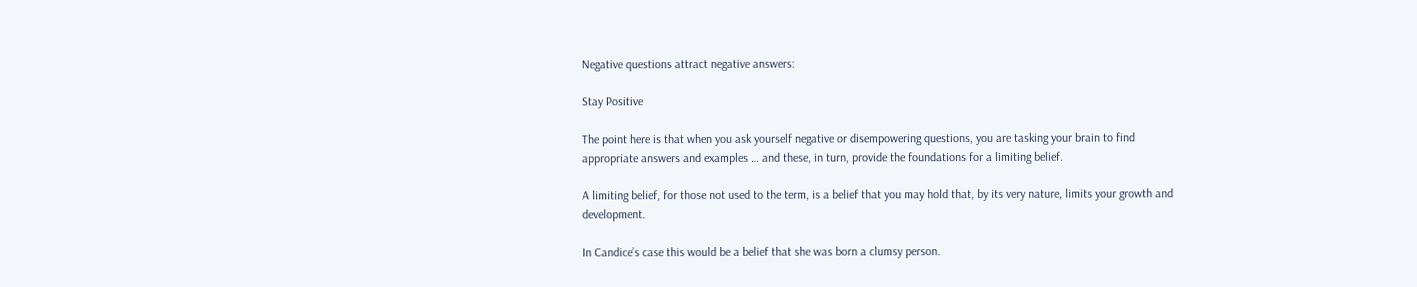Negative questions attract negative answers:

Stay Positive

The point here is that when you ask yourself negative or disempowering questions, you are tasking your brain to find appropriate answers and examples … and these, in turn, provide the foundations for a limiting belief.

A limiting belief, for those not used to the term, is a belief that you may hold that, by its very nature, limits your growth and development.

In Candice’s case this would be a belief that she was born a clumsy person.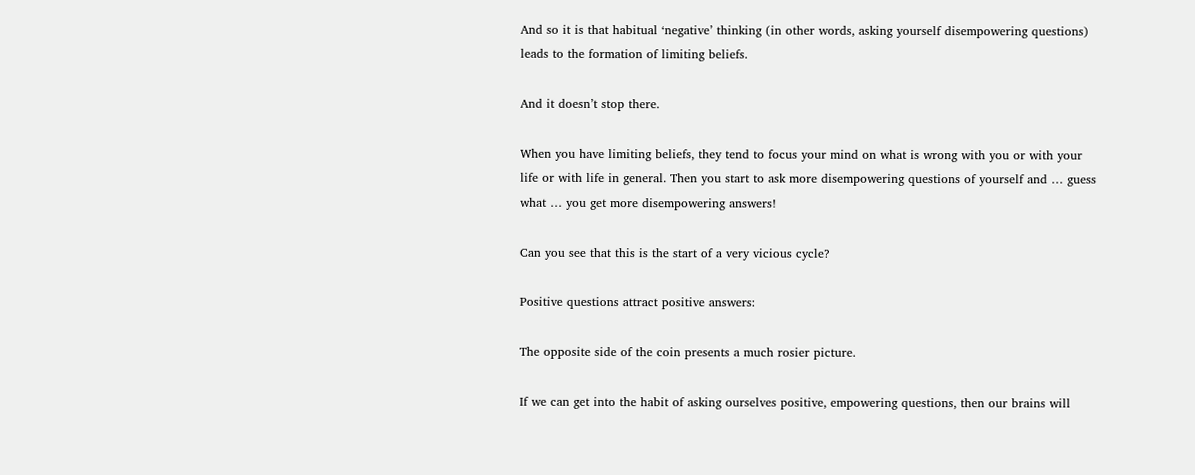And so it is that habitual ‘negative’ thinking (in other words, asking yourself disempowering questions) leads to the formation of limiting beliefs.

And it doesn’t stop there.

When you have limiting beliefs, they tend to focus your mind on what is wrong with you or with your life or with life in general. Then you start to ask more disempowering questions of yourself and … guess what … you get more disempowering answers!

Can you see that this is the start of a very vicious cycle?

Positive questions attract positive answers:

The opposite side of the coin presents a much rosier picture.

If we can get into the habit of asking ourselves positive, empowering questions, then our brains will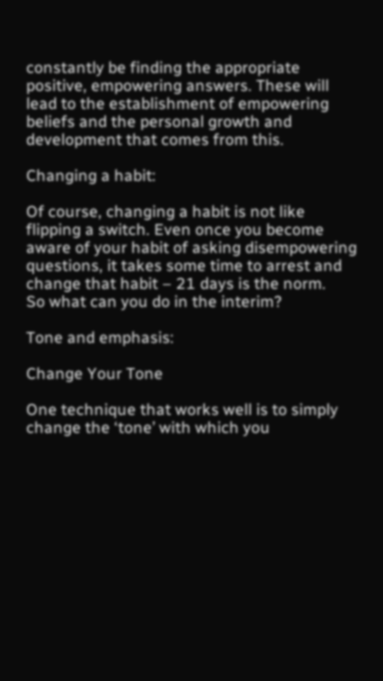constantly be finding the appropriate positive, empowering answers. These will lead to the establishment of empowering beliefs and the personal growth and development that comes from this.

Changing a habit:

Of course, changing a habit is not like flipping a switch. Even once you become aware of your habit of asking disempowering questions, it takes some time to arrest and change that habit – 21 days is the norm.
So what can you do in the interim?

Tone and emphasis:

Change Your Tone

One technique that works well is to simply change the ‘tone’ with which you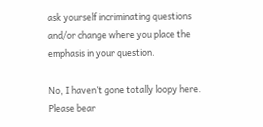ask yourself incriminating questions and/or change where you place the emphasis in your question.

No, I haven’t gone totally loopy here. Please bear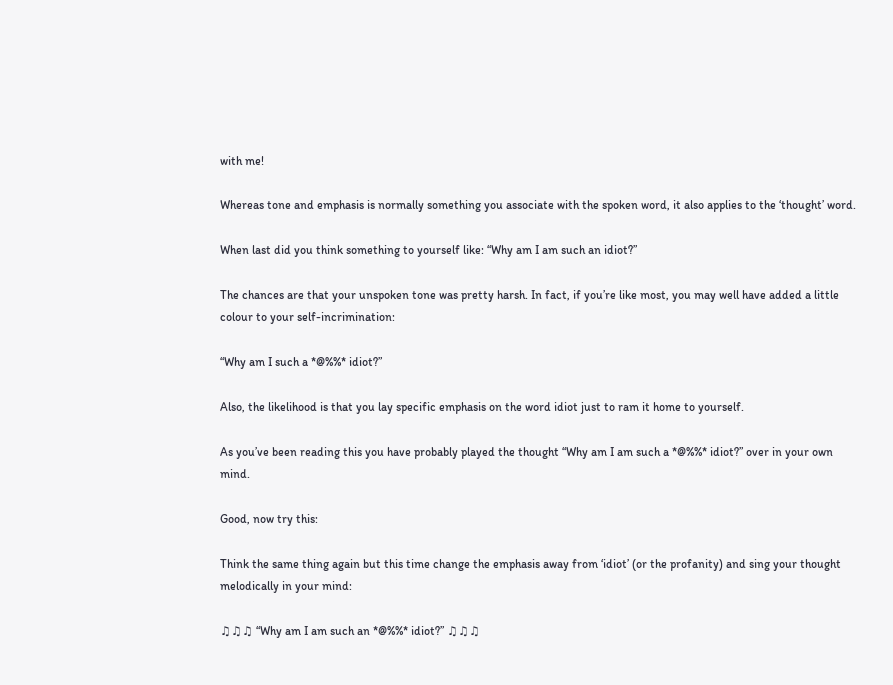with me!

Whereas tone and emphasis is normally something you associate with the spoken word, it also applies to the ‘thought’ word.

When last did you think something to yourself like: “Why am I am such an idiot?”

The chances are that your unspoken tone was pretty harsh. In fact, if you’re like most, you may well have added a little colour to your self-incrimination:

“Why am I such a *@%%* idiot?”

Also, the likelihood is that you lay specific emphasis on the word idiot just to ram it home to yourself.

As you’ve been reading this you have probably played the thought “Why am I am such a *@%%* idiot?” over in your own mind.

Good, now try this:

Think the same thing again but this time change the emphasis away from ‘idiot’ (or the profanity) and sing your thought melodically in your mind:

♫♫♫ “Why am I am such an *@%%* idiot?” ♫♫♫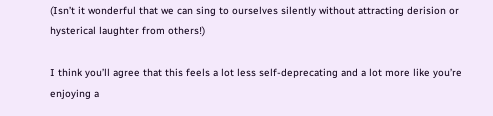(Isn’t it wonderful that we can sing to ourselves silently without attracting derision or hysterical laughter from others!)

I think you’ll agree that this feels a lot less self-deprecating and a lot more like you’re enjoying a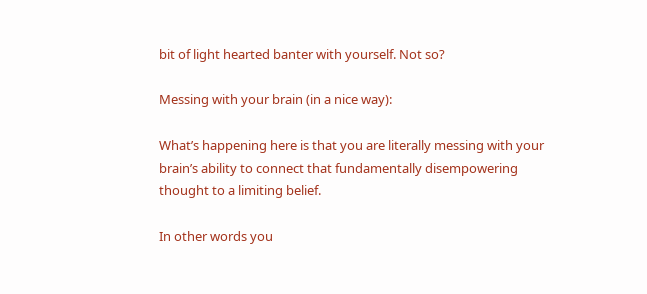bit of light hearted banter with yourself. Not so?

Messing with your brain (in a nice way):

What’s happening here is that you are literally messing with your brain’s ability to connect that fundamentally disempowering thought to a limiting belief.

In other words you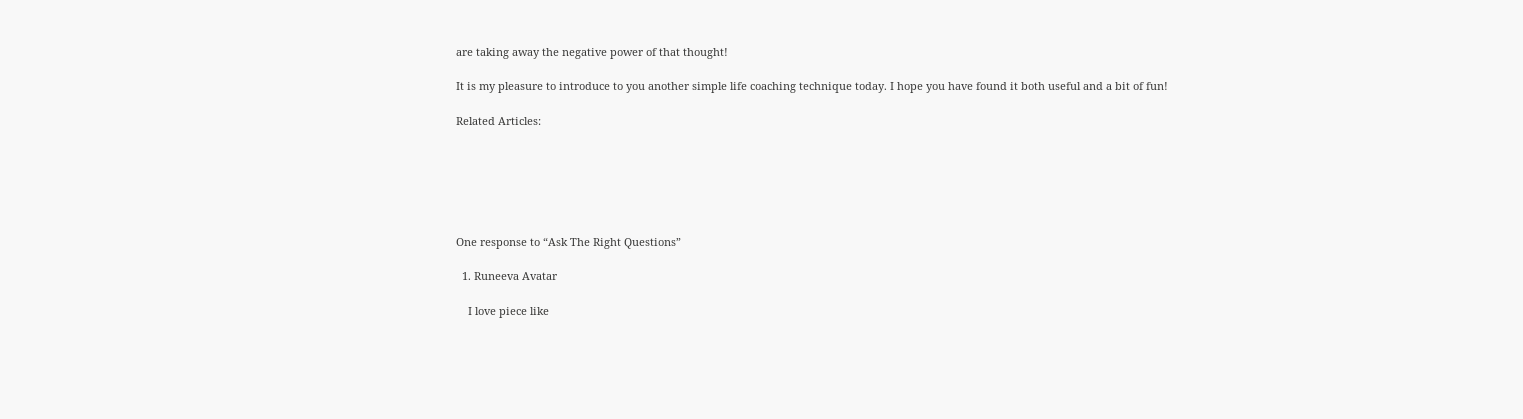are taking away the negative power of that thought!

It is my pleasure to introduce to you another simple life coaching technique today. I hope you have found it both useful and a bit of fun!

Related Articles:






One response to “Ask The Right Questions”

  1. Runeeva Avatar

    I love piece like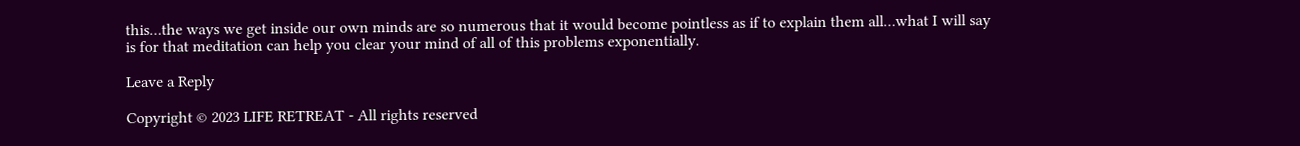this…the ways we get inside our own minds are so numerous that it would become pointless as if to explain them all…what I will say is for that meditation can help you clear your mind of all of this problems exponentially.

Leave a Reply

Copyright © 2023 LIFE RETREAT - All rights reserved